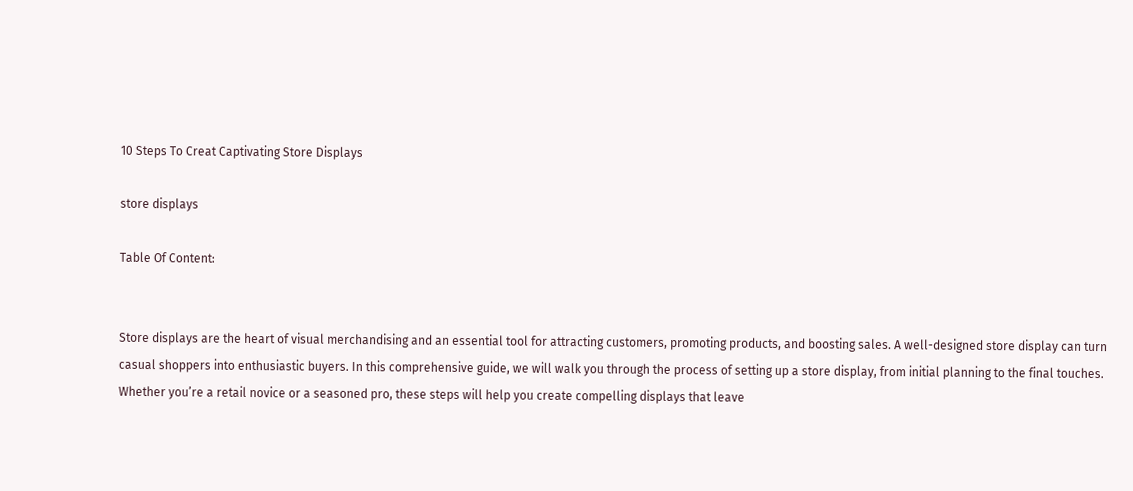10 Steps To Creat Captivating Store Displays

store displays

Table Of Content:


Store displays are the heart of visual merchandising and an essential tool for attracting customers, promoting products, and boosting sales. A well-designed store display can turn casual shoppers into enthusiastic buyers. In this comprehensive guide, we will walk you through the process of setting up a store display, from initial planning to the final touches. Whether you’re a retail novice or a seasoned pro, these steps will help you create compelling displays that leave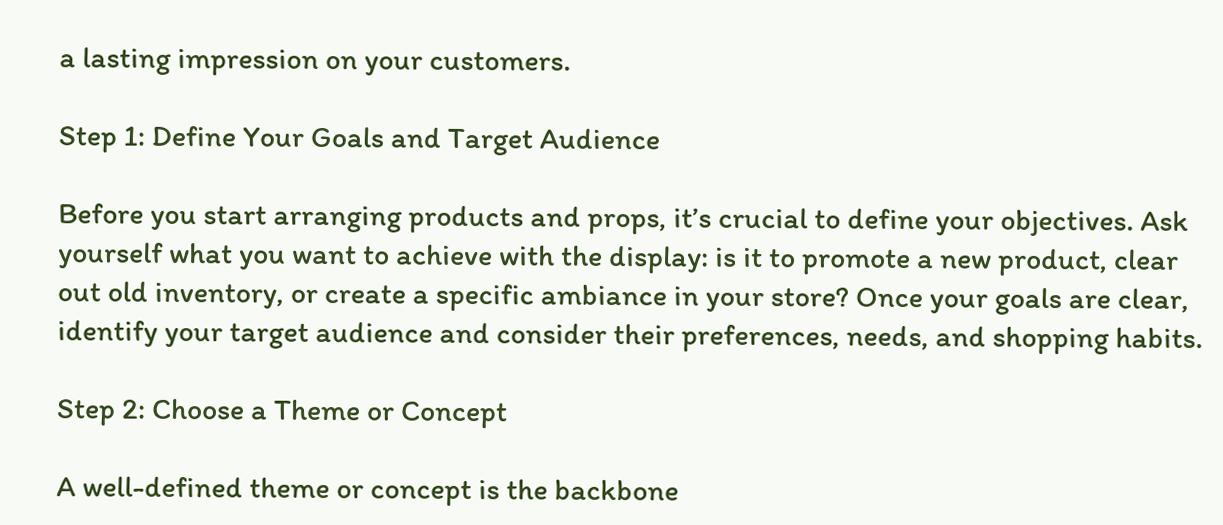a lasting impression on your customers.

Step 1: Define Your Goals and Target Audience

Before you start arranging products and props, it’s crucial to define your objectives. Ask yourself what you want to achieve with the display: is it to promote a new product, clear out old inventory, or create a specific ambiance in your store? Once your goals are clear, identify your target audience and consider their preferences, needs, and shopping habits.

Step 2: Choose a Theme or Concept

A well-defined theme or concept is the backbone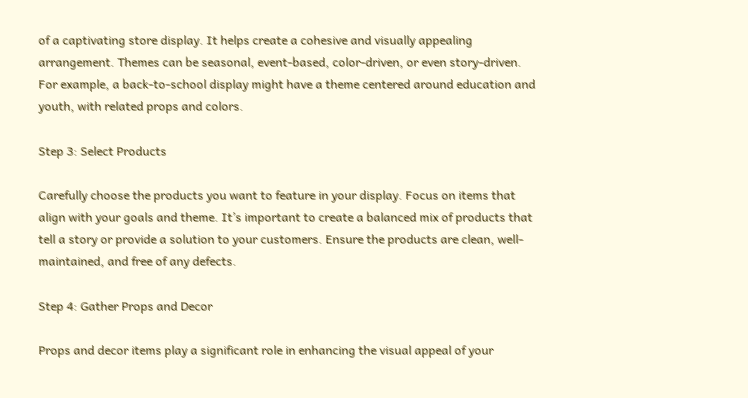of a captivating store display. It helps create a cohesive and visually appealing arrangement. Themes can be seasonal, event-based, color-driven, or even story-driven. For example, a back-to-school display might have a theme centered around education and youth, with related props and colors.

Step 3: Select Products

Carefully choose the products you want to feature in your display. Focus on items that align with your goals and theme. It’s important to create a balanced mix of products that tell a story or provide a solution to your customers. Ensure the products are clean, well-maintained, and free of any defects.

Step 4: Gather Props and Decor

Props and decor items play a significant role in enhancing the visual appeal of your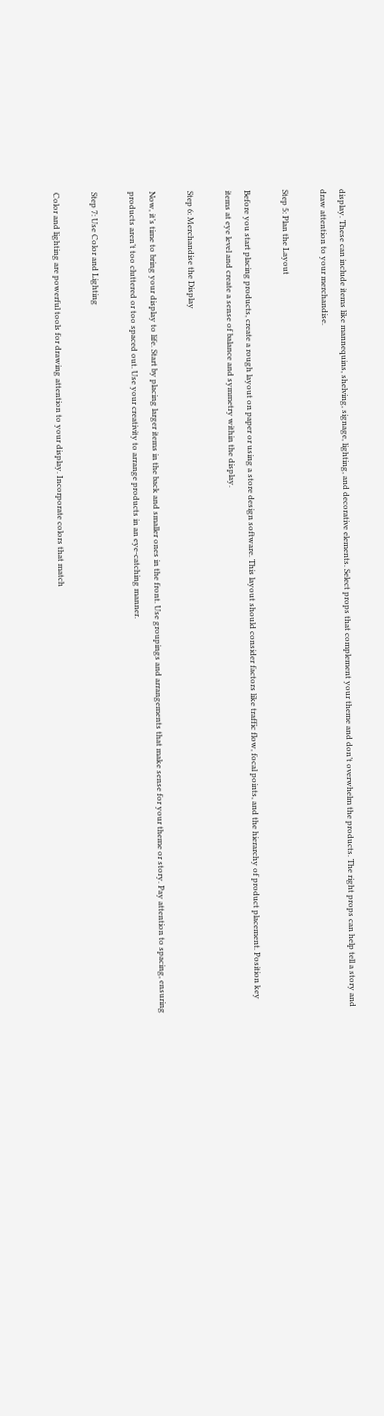display. These can include items like mannequins, shelving, signage, lighting, and decorative elements. Select props that complement your theme and don’t overwhelm the products. The right props can help tell a story and draw attention to your merchandise.

Step 5: Plan the Layout

Before you start placing products, create a rough layout on paper or using a store design software. This layout should consider factors like traffic flow, focal points, and the hierarchy of product placement. Position key items at eye level and create a sense of balance and symmetry within the display.

Step 6: Merchandise the Display

Now, it’s time to bring your display to life. Start by placing larger items in the back and smaller ones in the front. Use groupings and arrangements that make sense for your theme or story. Pay attention to spacing, ensuring products aren’t too cluttered or too spaced out. Use your creativity to arrange products in an eye-catching manner.

Step 7: Use Color and Lighting

Color and lighting are powerful tools for drawing attention to your display. Incorporate colors that match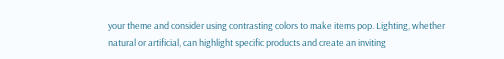your theme and consider using contrasting colors to make items pop. Lighting, whether natural or artificial, can highlight specific products and create an inviting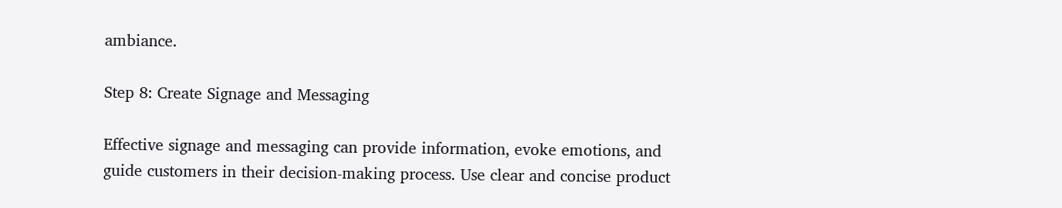ambiance.

Step 8: Create Signage and Messaging

Effective signage and messaging can provide information, evoke emotions, and guide customers in their decision-making process. Use clear and concise product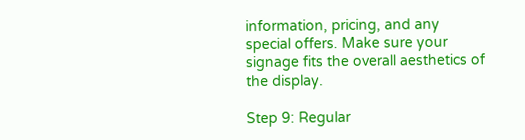information, pricing, and any special offers. Make sure your signage fits the overall aesthetics of the display.

Step 9: Regular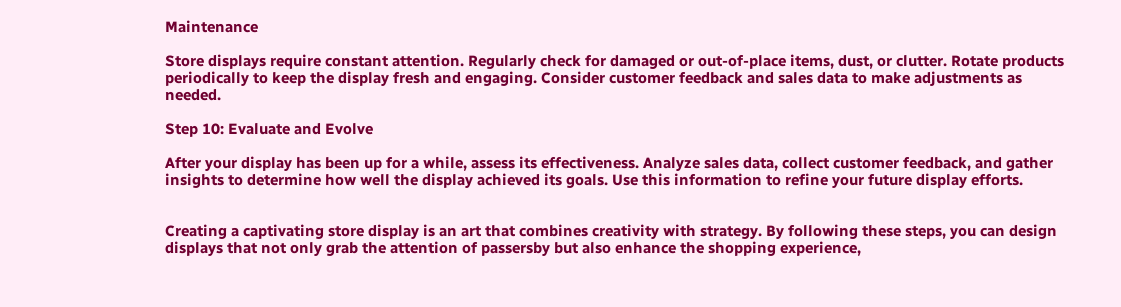Maintenance

Store displays require constant attention. Regularly check for damaged or out-of-place items, dust, or clutter. Rotate products periodically to keep the display fresh and engaging. Consider customer feedback and sales data to make adjustments as needed.

Step 10: Evaluate and Evolve

After your display has been up for a while, assess its effectiveness. Analyze sales data, collect customer feedback, and gather insights to determine how well the display achieved its goals. Use this information to refine your future display efforts.


Creating a captivating store display is an art that combines creativity with strategy. By following these steps, you can design displays that not only grab the attention of passersby but also enhance the shopping experience,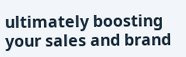ultimately boosting your sales and brand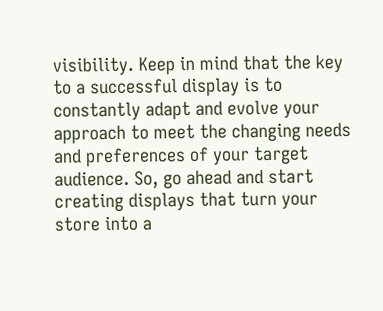visibility. Keep in mind that the key to a successful display is to constantly adapt and evolve your approach to meet the changing needs and preferences of your target audience. So, go ahead and start creating displays that turn your store into a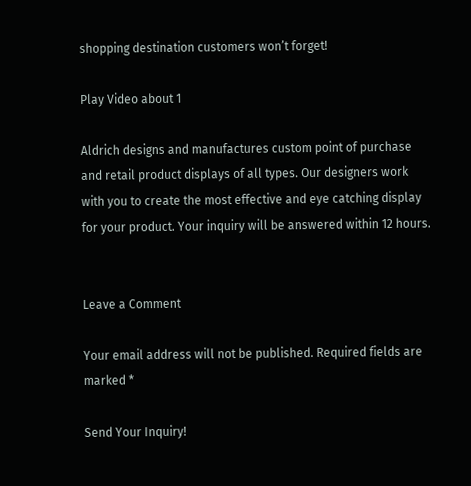shopping destination customers won’t forget!

Play Video about 1

Aldrich designs and manufactures custom point of purchase and retail product displays of all types. Our designers work with you to create the most effective and eye catching display for your product. Your inquiry will be answered within 12 hours.


Leave a Comment

Your email address will not be published. Required fields are marked *

Send Your Inquiry!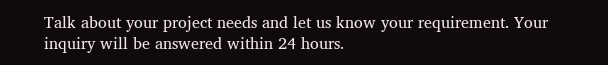Talk about your project needs and let us know your requirement. Your inquiry will be answered within 24 hours.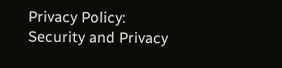Privacy Policy: Security and Privacy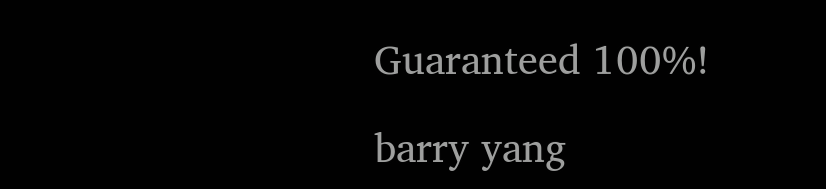Guaranteed 100%!

barry yang